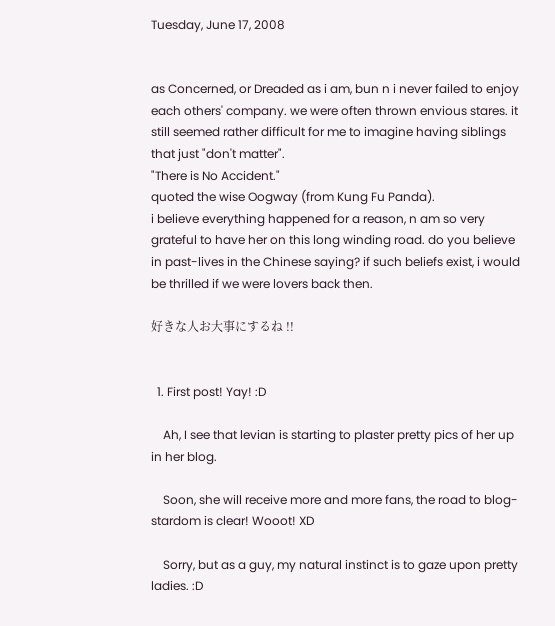Tuesday, June 17, 2008


as Concerned, or Dreaded as i am, bun n i never failed to enjoy each others' company. we were often thrown envious stares. it still seemed rather difficult for me to imagine having siblings that just "don't matter".
"There is No Accident."
quoted the wise Oogway (from Kung Fu Panda).
i believe everything happened for a reason, n am so very grateful to have her on this long winding road. do you believe in past-lives in the Chinese saying? if such beliefs exist, i would be thrilled if we were lovers back then.

好きな人お大事にするね !!


  1. First post! Yay! :D

    Ah, I see that levian is starting to plaster pretty pics of her up in her blog.

    Soon, she will receive more and more fans, the road to blog-stardom is clear! Wooot! XD

    Sorry, but as a guy, my natural instinct is to gaze upon pretty ladies. :D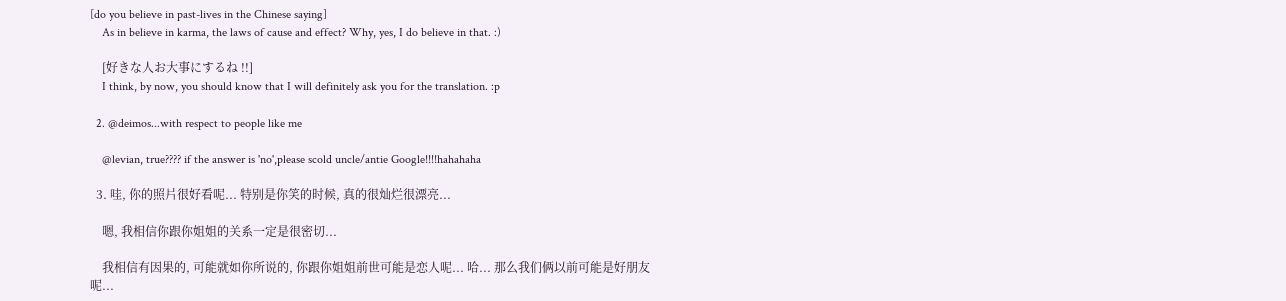[do you believe in past-lives in the Chinese saying]
    As in believe in karma, the laws of cause and effect? Why, yes, I do believe in that. :)

    [好きな人お大事にするね !!]
    I think, by now, you should know that I will definitely ask you for the translation. :p

  2. @deimos...with respect to people like me

    @levian, true???? if the answer is 'no',please scold uncle/antie Google!!!!hahahaha

  3. 哇, 你的照片很好看呢... 特别是你笑的时候, 真的很灿烂很漂亮...

    嗯, 我相信你跟你姐姐的关系一定是很密切...

    我相信有因果的, 可能就如你所说的, 你跟你姐姐前世可能是恋人呢... 哈... 那么我们俩以前可能是好朋友呢...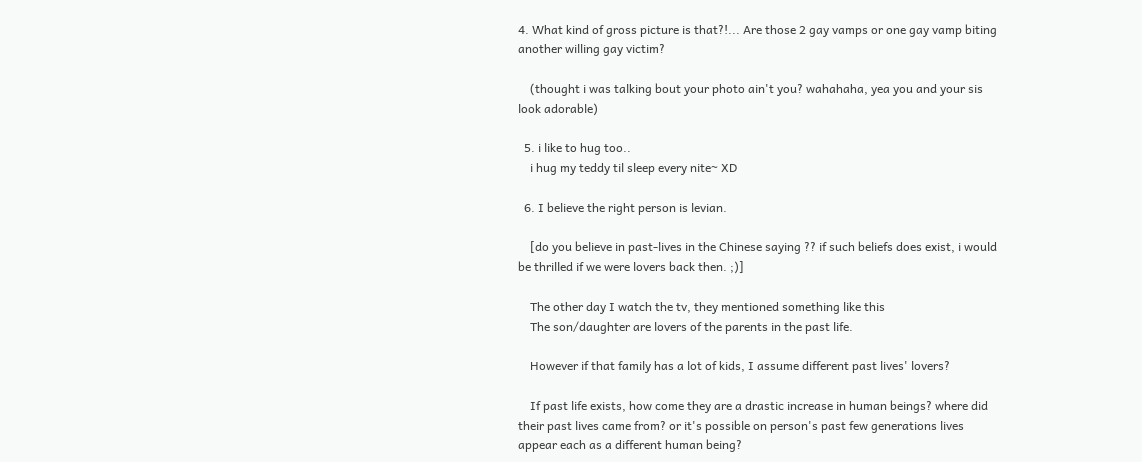4. What kind of gross picture is that?!... Are those 2 gay vamps or one gay vamp biting another willing gay victim?

    (thought i was talking bout your photo ain't you? wahahaha, yea you and your sis look adorable)

  5. i like to hug too..
    i hug my teddy til sleep every nite~ XD

  6. I believe the right person is levian.

    [do you believe in past-lives in the Chinese saying ?? if such beliefs does exist, i would be thrilled if we were lovers back then. ;)]

    The other day I watch the tv, they mentioned something like this
    The son/daughter are lovers of the parents in the past life.

    However if that family has a lot of kids, I assume different past lives' lovers?

    If past life exists, how come they are a drastic increase in human beings? where did their past lives came from? or it's possible on person's past few generations lives appear each as a different human being?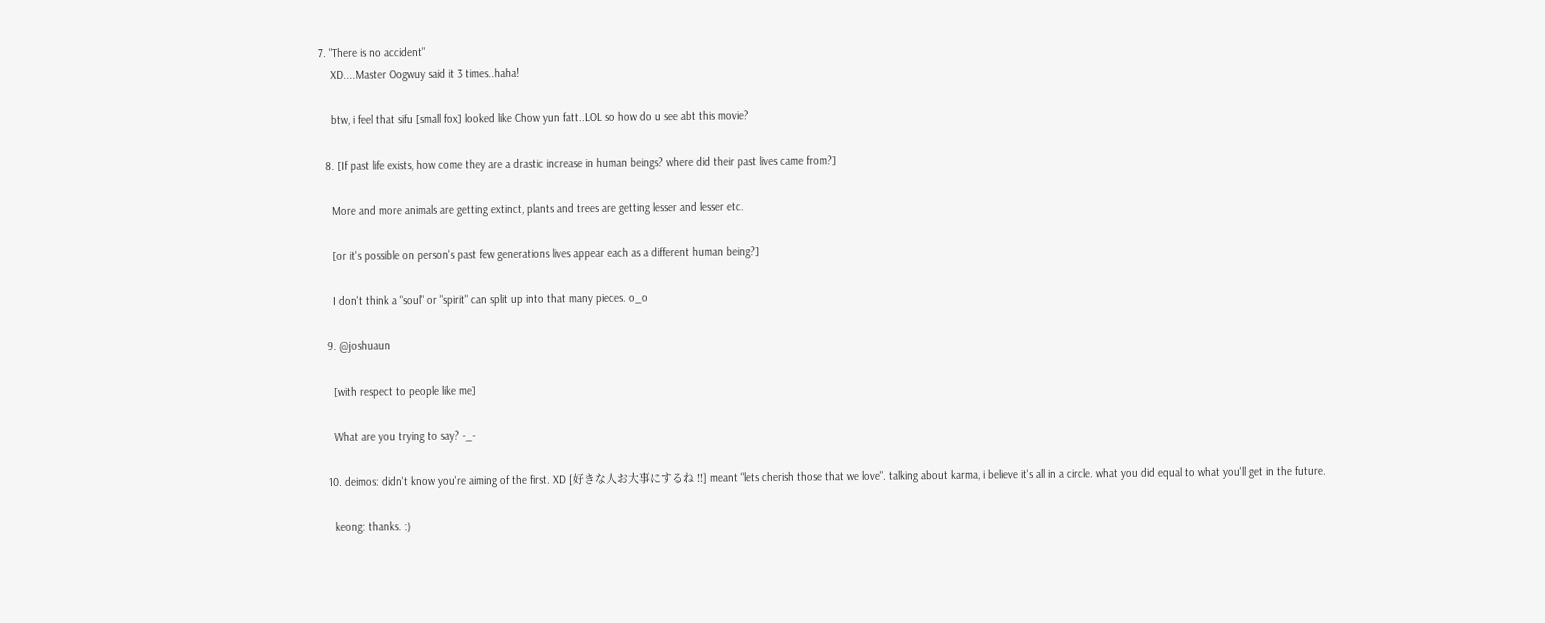7. "There is no accident"
    XD....Master Oogwuy said it 3 times..haha!

    btw, i feel that sifu [small fox] looked like Chow yun fatt..LOL so how do u see abt this movie?

  8. [If past life exists, how come they are a drastic increase in human beings? where did their past lives came from?]

    More and more animals are getting extinct, plants and trees are getting lesser and lesser etc.

    [or it's possible on person's past few generations lives appear each as a different human being?]

    I don't think a "soul" or "spirit" can split up into that many pieces. o_o

  9. @joshuaun

    [with respect to people like me]

    What are you trying to say? -_-

  10. deimos: didn't know you're aiming of the first. XD [好きな人お大事にするね !!] meant "lets cherish those that we love". talking about karma, i believe it's all in a circle. what you did equal to what you'll get in the future.

    keong: thanks. :)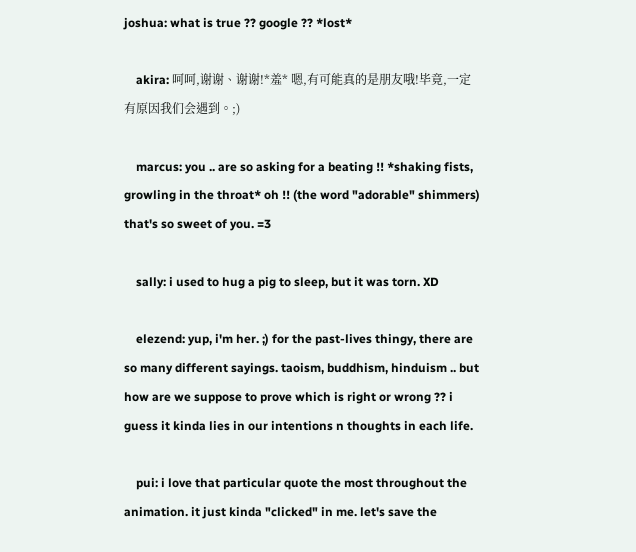joshua: what is true ?? google ?? *lost*

    akira: 呵呵,谢谢、谢谢!*羞* 嗯,有可能真的是朋友哦!毕竟,一定有原因我们会遇到。;)

    marcus: you .. are so asking for a beating !! *shaking fists, growling in the throat* oh !! (the word "adorable" shimmers) that's so sweet of you. =3

    sally: i used to hug a pig to sleep, but it was torn. XD

    elezend: yup, i'm her. ;) for the past-lives thingy, there are so many different sayings. taoism, buddhism, hinduism .. but how are we suppose to prove which is right or wrong ?? i guess it kinda lies in our intentions n thoughts in each life.

    pui: i love that particular quote the most throughout the animation. it just kinda "clicked" in me. let's save the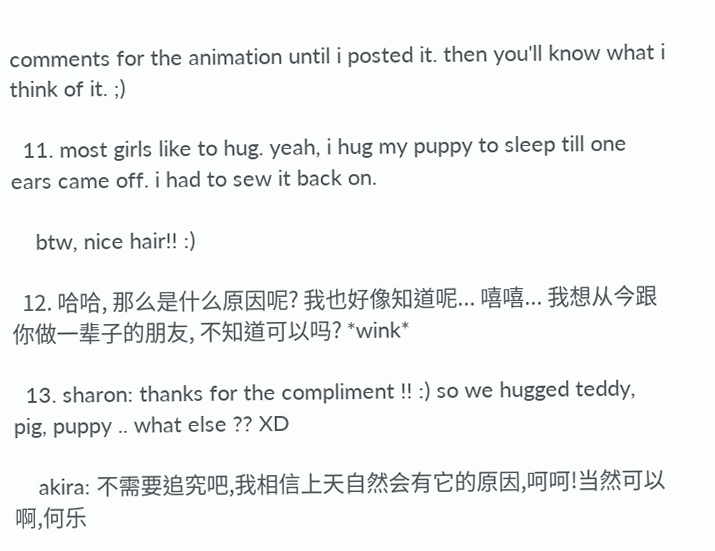comments for the animation until i posted it. then you'll know what i think of it. ;)

  11. most girls like to hug. yeah, i hug my puppy to sleep till one ears came off. i had to sew it back on.

    btw, nice hair!! :)

  12. 哈哈, 那么是什么原因呢? 我也好像知道呢... 嘻嘻... 我想从今跟你做一辈子的朋友, 不知道可以吗? *wink*

  13. sharon: thanks for the compliment !! :) so we hugged teddy, pig, puppy .. what else ?? XD

    akira: 不需要追究吧,我相信上天自然会有它的原因,呵呵!当然可以啊,何乐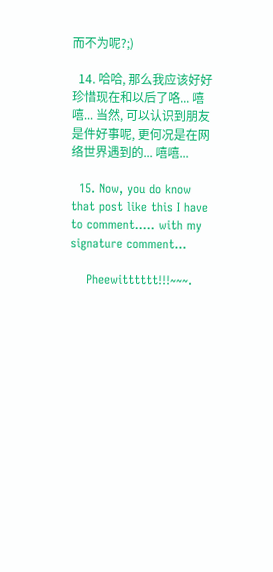而不为呢?;)

  14. 哈哈, 那么我应该好好珍惜现在和以后了咯... 嘻嘻... 当然, 可以认识到朋友是件好事呢, 更何况是在网络世界遇到的... 嘻嘻...

  15. Now, you do know that post like this I have to comment..... with my signature comment...

    Pheewitttttt!!!~~~.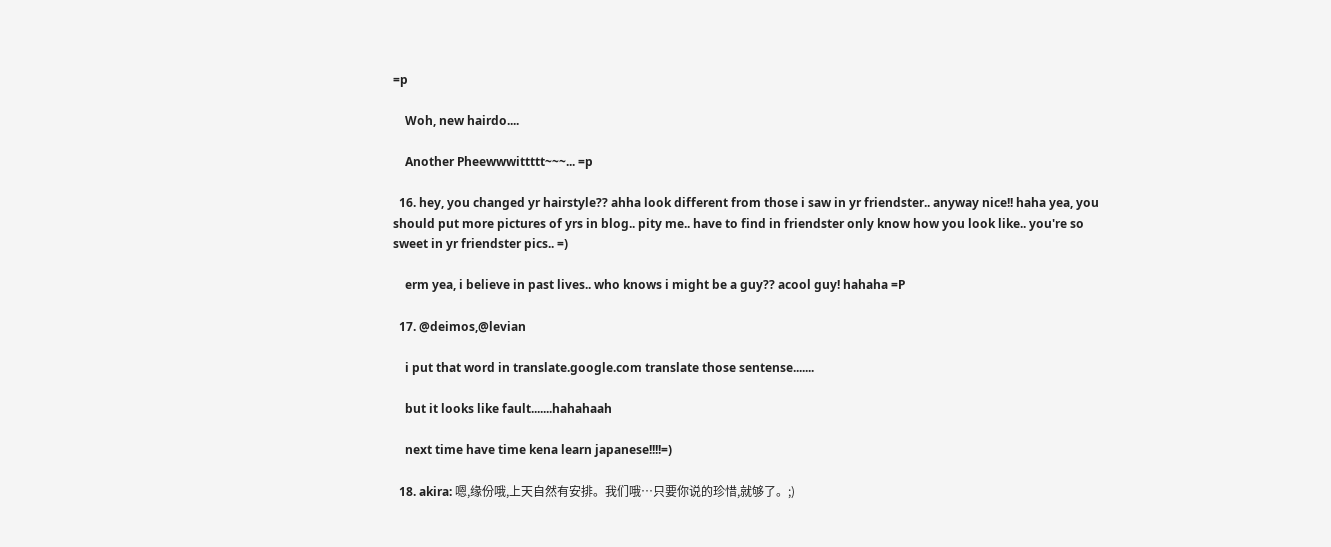=p

    Woh, new hairdo....

    Another Pheewwwittttt~~~... =p

  16. hey, you changed yr hairstyle?? ahha look different from those i saw in yr friendster.. anyway nice!! haha yea, you should put more pictures of yrs in blog.. pity me.. have to find in friendster only know how you look like.. you're so sweet in yr friendster pics.. =)

    erm yea, i believe in past lives.. who knows i might be a guy?? acool guy! hahaha =P

  17. @deimos,@levian

    i put that word in translate.google.com translate those sentense.......

    but it looks like fault.......hahahaah

    next time have time kena learn japanese!!!!=)

  18. akira: 嗯,缘份哦,上天自然有安排。我们哦…只要你说的珍惜,就够了。;)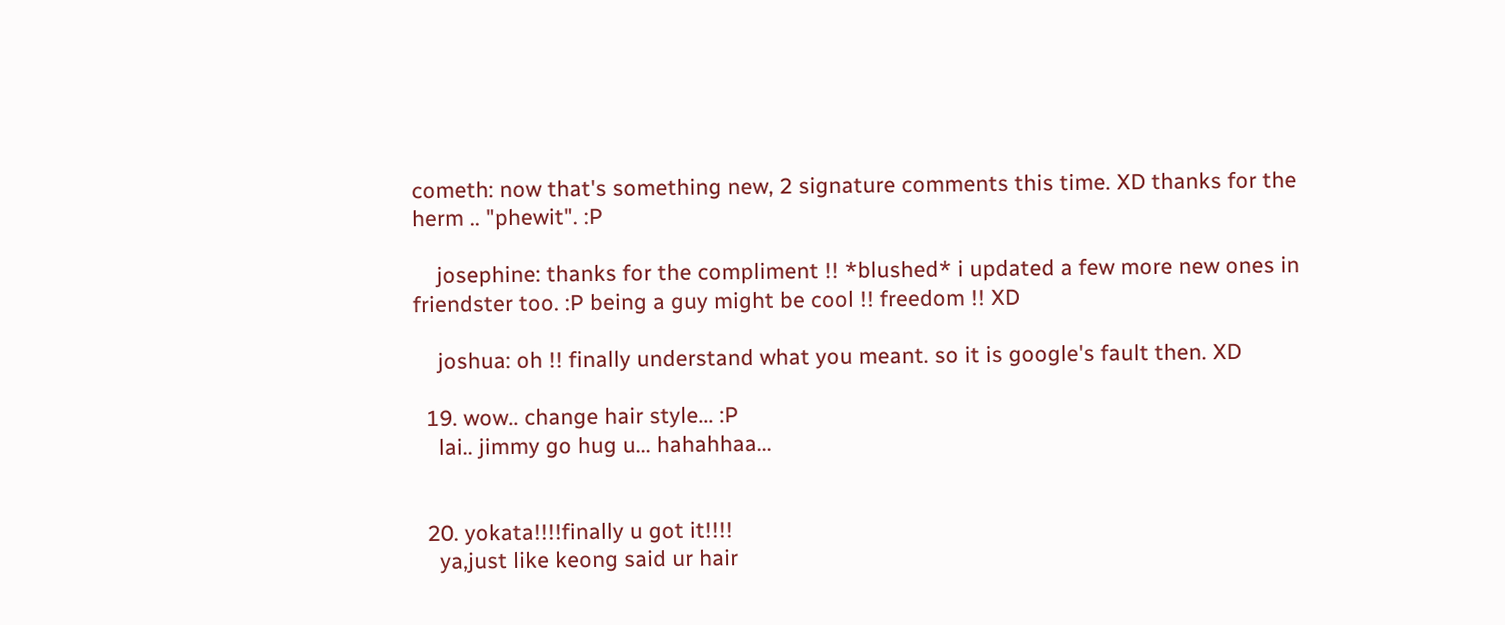cometh: now that's something new, 2 signature comments this time. XD thanks for the herm .. "phewit". :P

    josephine: thanks for the compliment !! *blushed* i updated a few more new ones in friendster too. :P being a guy might be cool !! freedom !! XD

    joshua: oh !! finally understand what you meant. so it is google's fault then. XD

  19. wow.. change hair style... :P
    lai.. jimmy go hug u... hahahhaa...


  20. yokata!!!!finally u got it!!!!
    ya,just like keong said ur hair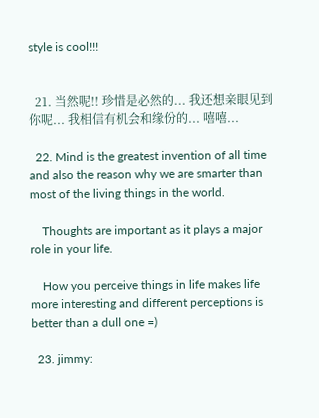style is cool!!!


  21. 当然呢!! 珍惜是必然的... 我还想亲眼见到你呢... 我相信有机会和缘份的... 嘻嘻...

  22. Mind is the greatest invention of all time and also the reason why we are smarter than most of the living things in the world.

    Thoughts are important as it plays a major role in your life.

    How you perceive things in life makes life more interesting and different perceptions is better than a dull one =)

  23. jimmy: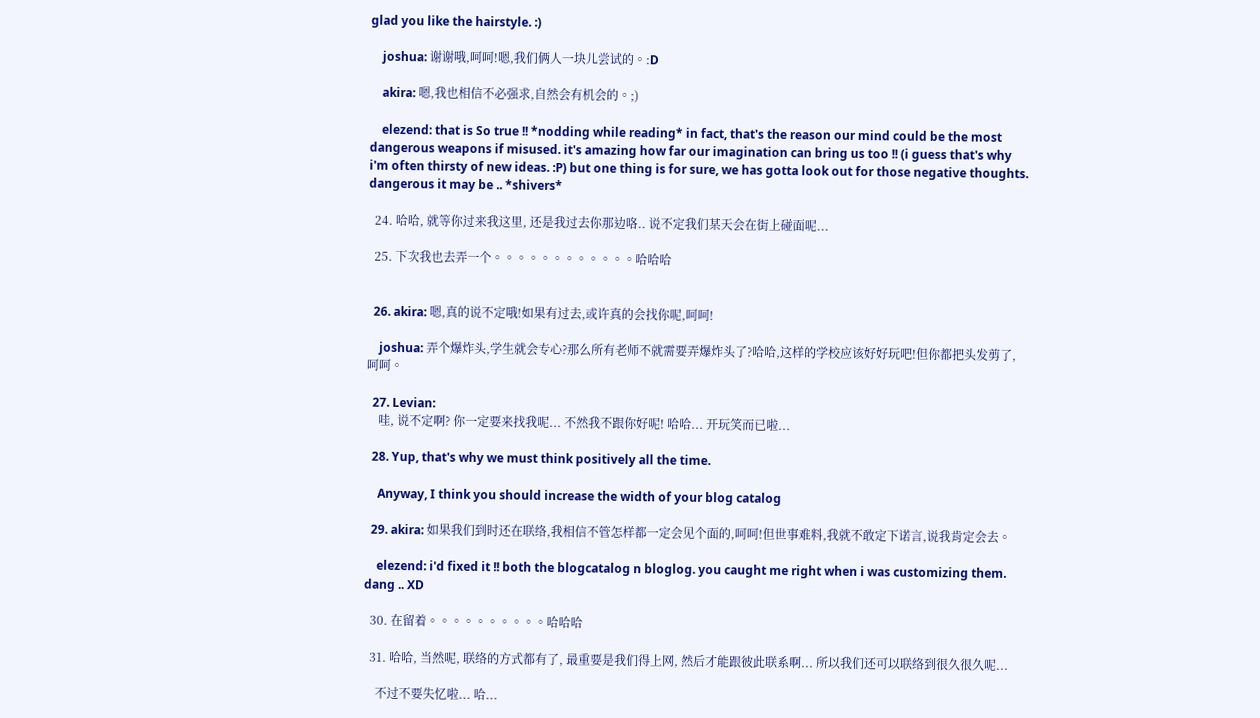glad you like the hairstyle. :)

    joshua: 谢谢哦,呵呵!嗯,我们俩人一块儿尝试的。:D

    akira: 嗯,我也相信不必强求,自然会有机会的。;)

    elezend: that is So true !! *nodding while reading* in fact, that's the reason our mind could be the most dangerous weapons if misused. it's amazing how far our imagination can bring us too !! (i guess that's why i'm often thirsty of new ideas. :P) but one thing is for sure, we has gotta look out for those negative thoughts. dangerous it may be .. *shivers*

  24. 哈哈, 就等你过来我这里, 还是我过去你那边咯.. 说不定我们某天会在街上碰面呢...

  25. 下次我也去弄一个。。。。。。。。。。。。哈哈哈


  26. akira: 嗯,真的说不定哦!如果有过去,或许真的会找你呢,呵呵!

    joshua: 弄个爆炸头,学生就会专心?那么所有老师不就需要弄爆炸头了?哈哈,这样的学校应该好好玩吧!但你都把头发剪了,呵呵。

  27. Levian:
    哇, 说不定啊? 你一定要来找我呢... 不然我不跟你好呢! 哈哈... 开玩笑而已啦...

  28. Yup, that's why we must think positively all the time.

    Anyway, I think you should increase the width of your blog catalog

  29. akira: 如果我们到时还在联络,我相信不管怎样都一定会见个面的,呵呵!但世事难料,我就不敢定下诺言,说我肯定会去。

    elezend: i'd fixed it !! both the blogcatalog n bloglog. you caught me right when i was customizing them. dang .. XD

  30. 在留着。。。。。。。。。。哈哈哈

  31. 哈哈, 当然呢, 联络的方式都有了, 最重要是我们得上网, 然后才能跟彼此联系啊... 所以我们还可以联络到很久很久呢...

    不过不要失忆啦... 哈...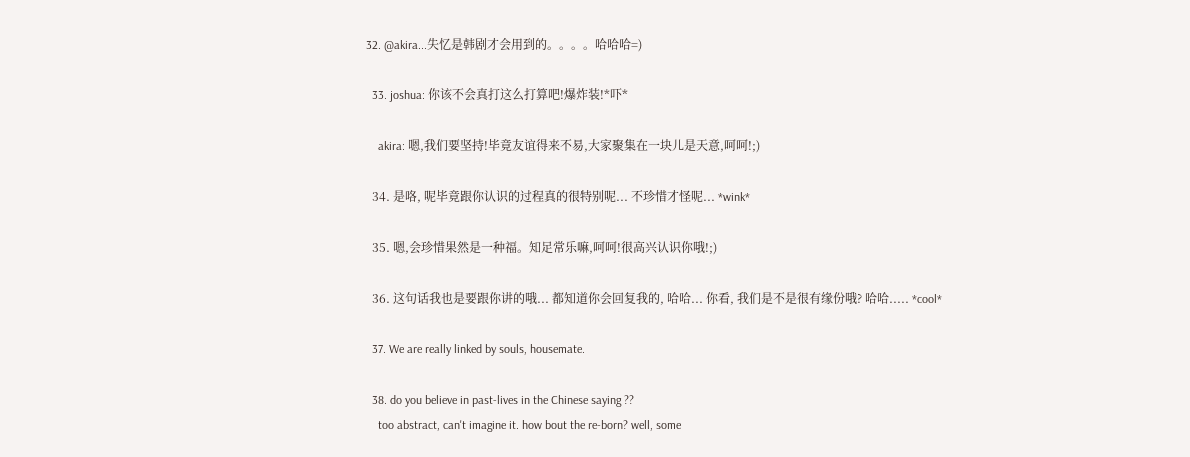32. @akira...失忆是韩剧才会用到的。。。。哈哈哈=)

  33. joshua: 你该不会真打这么打算吧!爆炸装!*吓*

    akira: 嗯,我们要坚持!毕竟友谊得来不易,大家聚集在一块儿是天意,呵呵!;)

  34. 是咯, 呢毕竟跟你认识的过程真的很特别呢... 不珍惜才怪呢... *wink*

  35. 嗯,会珍惜果然是一种福。知足常乐嘛,呵呵!很高兴认识你哦!;)

  36. 这句话我也是要跟你讲的哦... 都知道你会回复我的, 哈哈... 你看, 我们是不是很有缘份哦? 哈哈..... *cool*

  37. We are really linked by souls, housemate.

  38. do you believe in past-lives in the Chinese saying ??
    too abstract, can't imagine it. how bout the re-born? well, some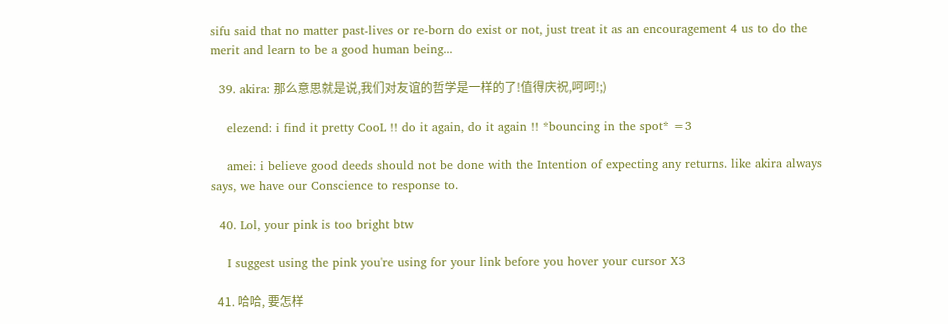sifu said that no matter past-lives or re-born do exist or not, just treat it as an encouragement 4 us to do the merit and learn to be a good human being...

  39. akira: 那么意思就是说,我们对友谊的哲学是一样的了!值得庆祝,呵呵!;)

    elezend: i find it pretty CooL !! do it again, do it again !! *bouncing in the spot* =3

    amei: i believe good deeds should not be done with the Intention of expecting any returns. like akira always says, we have our Conscience to response to.

  40. Lol, your pink is too bright btw

    I suggest using the pink you're using for your link before you hover your cursor X3

  41. 哈哈, 要怎样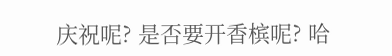庆祝呢? 是否要开香槟呢? 哈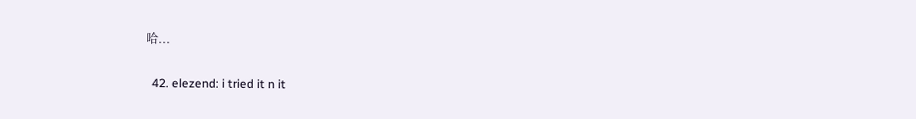哈...

  42. elezend: i tried it n it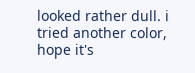looked rather dull. i tried another color, hope it's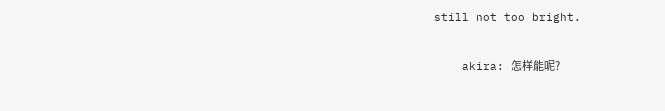still not too bright.

    akira: 怎样能呢?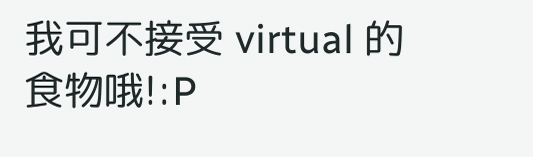我可不接受 virtual 的食物哦!:P